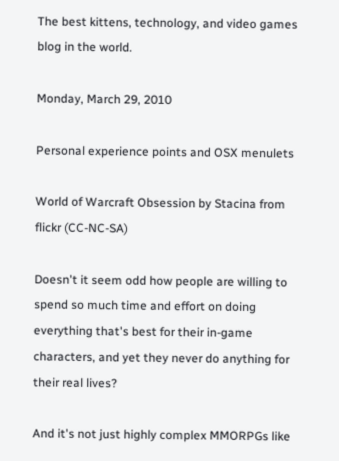The best kittens, technology, and video games blog in the world.

Monday, March 29, 2010

Personal experience points and OSX menulets

World of Warcraft Obsession by Stacina from flickr (CC-NC-SA)

Doesn't it seem odd how people are willing to spend so much time and effort on doing everything that's best for their in-game characters, and yet they never do anything for their real lives?

And it's not just highly complex MMORPGs like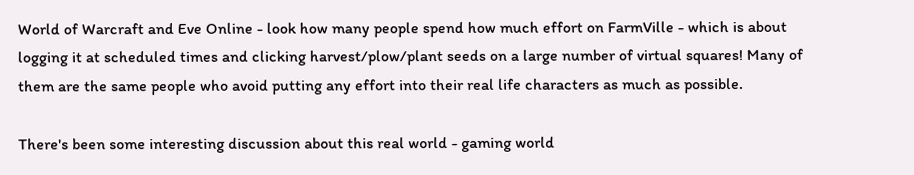World of Warcraft and Eve Online - look how many people spend how much effort on FarmVille - which is about logging it at scheduled times and clicking harvest/plow/plant seeds on a large number of virtual squares! Many of them are the same people who avoid putting any effort into their real life characters as much as possible.

There's been some interesting discussion about this real world - gaming world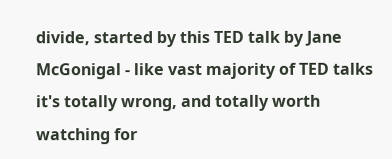divide, started by this TED talk by Jane McGonigal - like vast majority of TED talks it's totally wrong, and totally worth watching for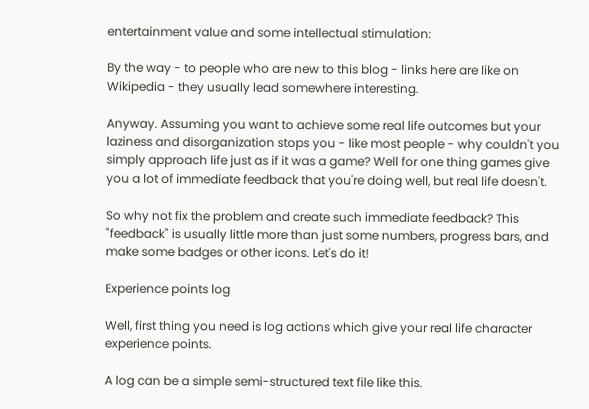entertainment value and some intellectual stimulation:

By the way - to people who are new to this blog - links here are like on Wikipedia - they usually lead somewhere interesting.

Anyway. Assuming you want to achieve some real life outcomes but your laziness and disorganization stops you - like most people - why couldn't you simply approach life just as if it was a game? Well for one thing games give you a lot of immediate feedback that you're doing well, but real life doesn't.

So why not fix the problem and create such immediate feedback? This "feedback" is usually little more than just some numbers, progress bars, and make some badges or other icons. Let's do it!

Experience points log

Well, first thing you need is log actions which give your real life character experience points.

A log can be a simple semi-structured text file like this.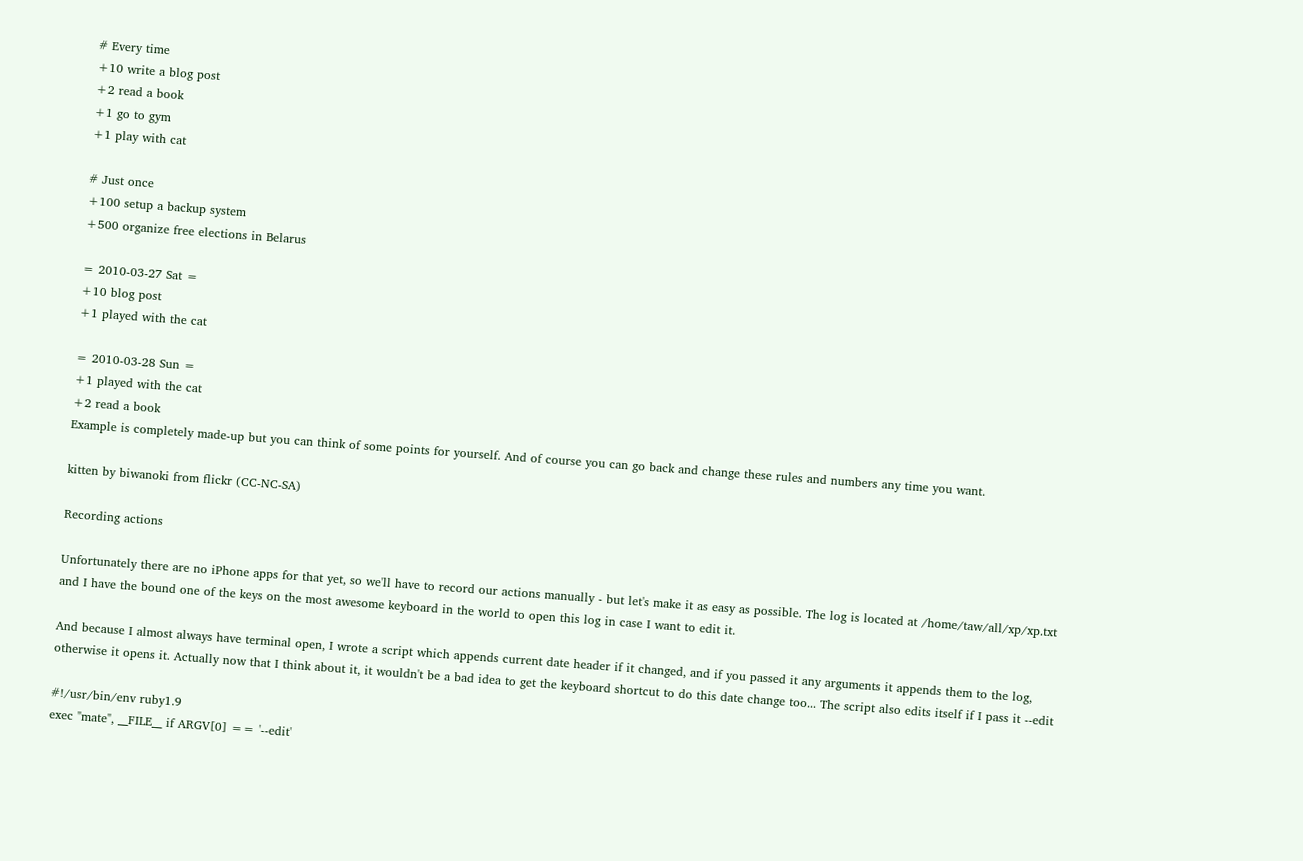# Every time
+10 write a blog post
+2 read a book
+1 go to gym
+1 play with cat

# Just once
+100 setup a backup system
+500 organize free elections in Belarus

= 2010-03-27 Sat =
+10 blog post
+1 played with the cat

= 2010-03-28 Sun =
+1 played with the cat
+2 read a book
Example is completely made-up but you can think of some points for yourself. And of course you can go back and change these rules and numbers any time you want.

kitten by biwanoki from flickr (CC-NC-SA)

Recording actions

Unfortunately there are no iPhone apps for that yet, so we'll have to record our actions manually - but let's make it as easy as possible. The log is located at /home/taw/all/xp/xp.txt and I have the bound one of the keys on the most awesome keyboard in the world to open this log in case I want to edit it.

And because I almost always have terminal open, I wrote a script which appends current date header if it changed, and if you passed it any arguments it appends them to the log, otherwise it opens it. Actually now that I think about it, it wouldn't be a bad idea to get the keyboard shortcut to do this date change too... The script also edits itself if I pass it --edit

#!/usr/bin/env ruby1.9
exec "mate", __FILE__ if ARGV[0] == '--edit'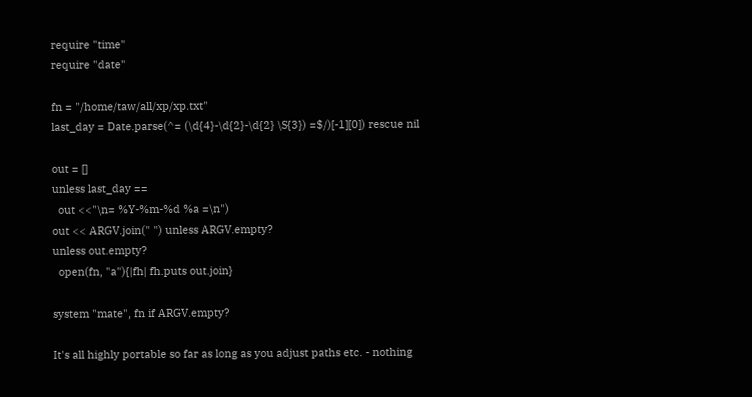require "time"
require "date"

fn = "/home/taw/all/xp/xp.txt"
last_day = Date.parse(^= (\d{4}-\d{2}-\d{2} \S{3}) =$/)[-1][0]) rescue nil

out = []
unless last_day ==
  out <<"\n= %Y-%m-%d %a =\n")
out << ARGV.join(" ") unless ARGV.empty?
unless out.empty?
  open(fn, "a"){|fh| fh.puts out.join}

system "mate", fn if ARGV.empty?

It's all highly portable so far as long as you adjust paths etc. - nothing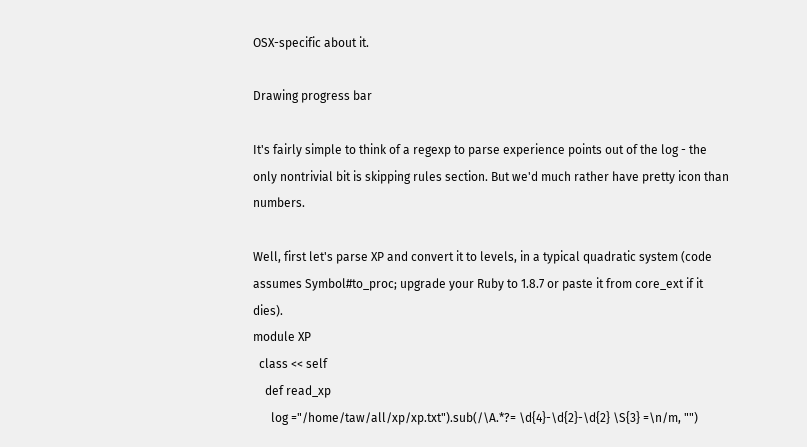OSX-specific about it.

Drawing progress bar

It's fairly simple to think of a regexp to parse experience points out of the log - the only nontrivial bit is skipping rules section. But we'd much rather have pretty icon than numbers.

Well, first let's parse XP and convert it to levels, in a typical quadratic system (code assumes Symbol#to_proc; upgrade your Ruby to 1.8.7 or paste it from core_ext if it dies).
module XP
  class << self
    def read_xp
      log ="/home/taw/all/xp/xp.txt").sub(/\A.*?= \d{4}-\d{2}-\d{2} \S{3} =\n/m, "")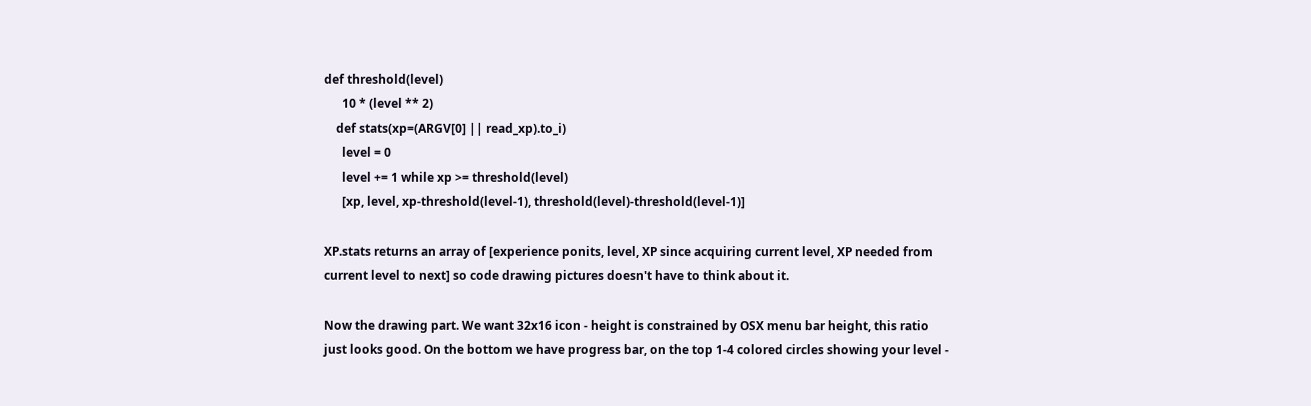def threshold(level)
      10 * (level ** 2)
    def stats(xp=(ARGV[0] || read_xp).to_i)
      level = 0
      level += 1 while xp >= threshold(level)
      [xp, level, xp-threshold(level-1), threshold(level)-threshold(level-1)]

XP.stats returns an array of [experience ponits, level, XP since acquiring current level, XP needed from current level to next] so code drawing pictures doesn't have to think about it.

Now the drawing part. We want 32x16 icon - height is constrained by OSX menu bar height, this ratio just looks good. On the bottom we have progress bar, on the top 1-4 colored circles showing your level -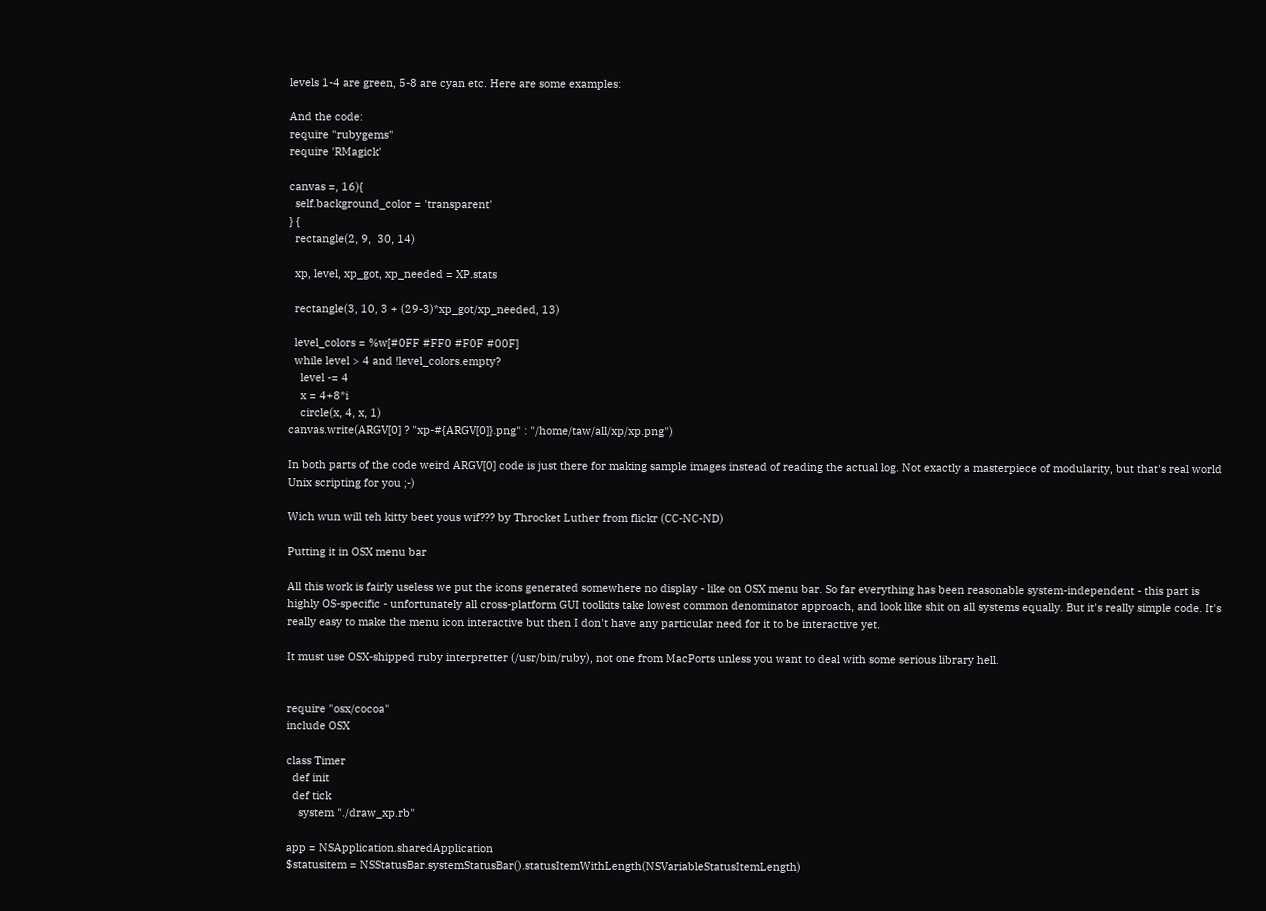levels 1-4 are green, 5-8 are cyan etc. Here are some examples:

And the code:
require "rubygems"
require 'RMagick'

canvas =, 16){
  self.background_color = 'transparent'
} {
  rectangle(2, 9,  30, 14)

  xp, level, xp_got, xp_needed = XP.stats

  rectangle(3, 10, 3 + (29-3)*xp_got/xp_needed, 13)

  level_colors = %w[#0FF #FF0 #F0F #00F]
  while level > 4 and !level_colors.empty?
    level -= 4
    x = 4+8*i
    circle(x, 4, x, 1)
canvas.write(ARGV[0] ? "xp-#{ARGV[0]}.png" : "/home/taw/all/xp/xp.png")

In both parts of the code weird ARGV[0] code is just there for making sample images instead of reading the actual log. Not exactly a masterpiece of modularity, but that's real world Unix scripting for you ;-)

Wich wun will teh kitty beet yous wif??? by Throcket Luther from flickr (CC-NC-ND)

Putting it in OSX menu bar

All this work is fairly useless we put the icons generated somewhere no display - like on OSX menu bar. So far everything has been reasonable system-independent - this part is highly OS-specific - unfortunately all cross-platform GUI toolkits take lowest common denominator approach, and look like shit on all systems equally. But it's really simple code. It's really easy to make the menu icon interactive but then I don't have any particular need for it to be interactive yet.

It must use OSX-shipped ruby interpretter (/usr/bin/ruby), not one from MacPorts unless you want to deal with some serious library hell.


require "osx/cocoa"
include OSX

class Timer
  def init
  def tick
    system "./draw_xp.rb"

app = NSApplication.sharedApplication
$statusitem = NSStatusBar.systemStatusBar().statusItemWithLength(NSVariableStatusItemLength)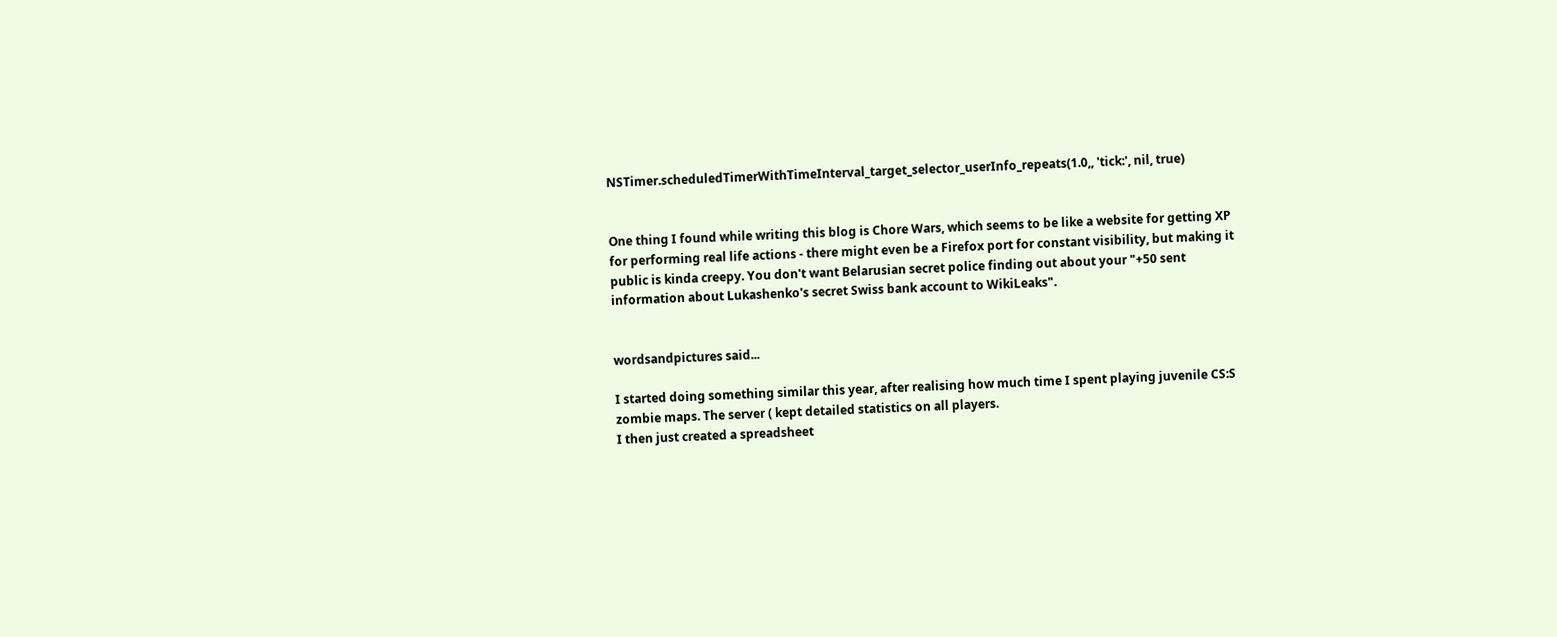NSTimer.scheduledTimerWithTimeInterval_target_selector_userInfo_repeats(1.0,, 'tick:', nil, true)


One thing I found while writing this blog is Chore Wars, which seems to be like a website for getting XP for performing real life actions - there might even be a Firefox port for constant visibility, but making it public is kinda creepy. You don't want Belarusian secret police finding out about your "+50 sent information about Lukashenko's secret Swiss bank account to WikiLeaks".


wordsandpictures said...

I started doing something similar this year, after realising how much time I spent playing juvenile CS:S zombie maps. The server ( kept detailed statistics on all players.
I then just created a spreadsheet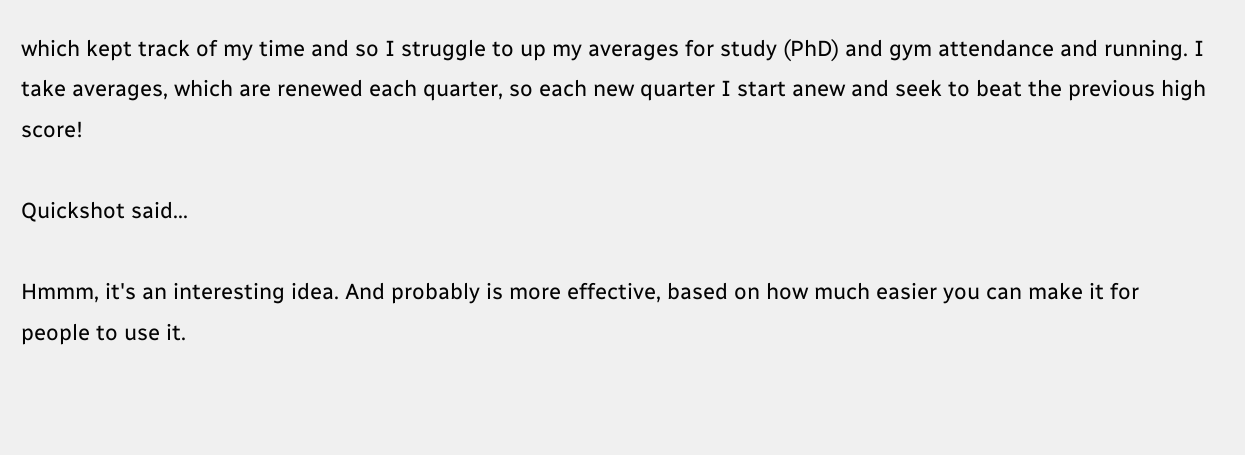which kept track of my time and so I struggle to up my averages for study (PhD) and gym attendance and running. I take averages, which are renewed each quarter, so each new quarter I start anew and seek to beat the previous high score!

Quickshot said...

Hmmm, it's an interesting idea. And probably is more effective, based on how much easier you can make it for people to use it.